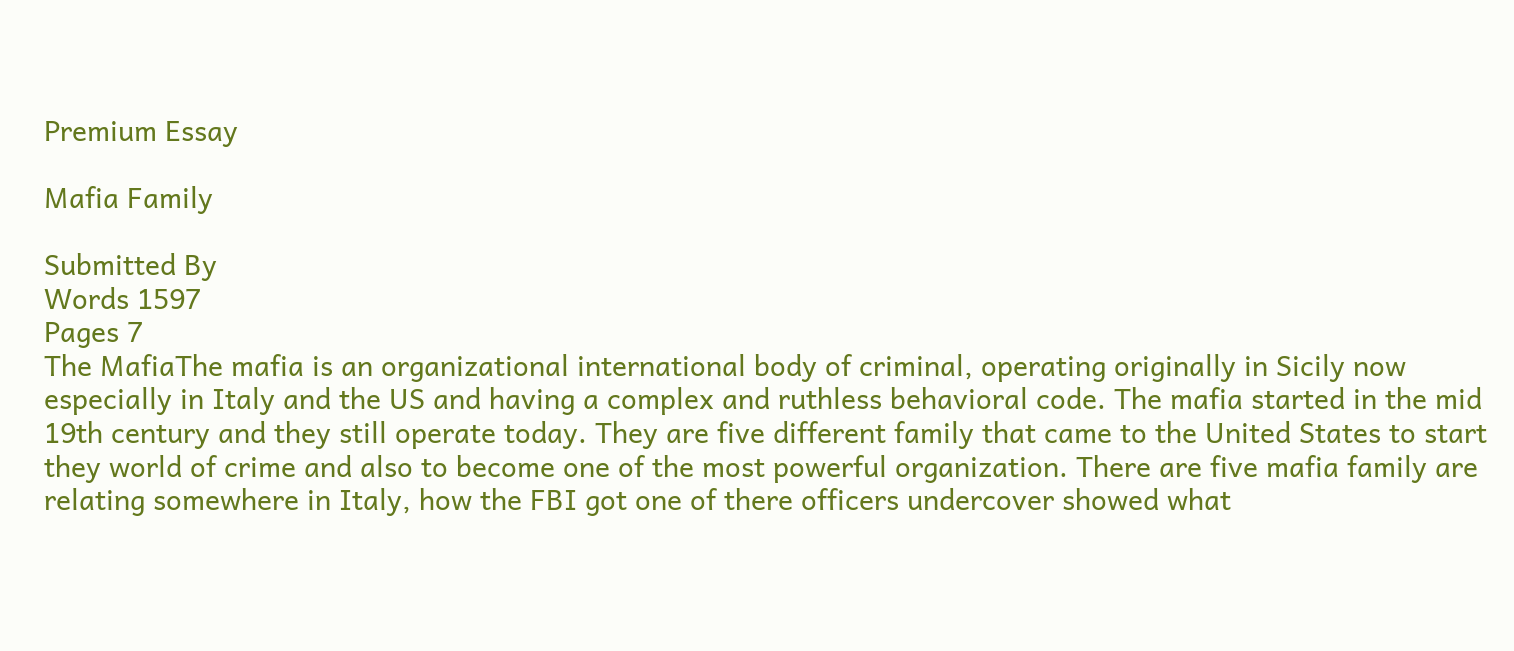Premium Essay

Mafia Family

Submitted By
Words 1597
Pages 7
The MafiaThe mafia is an organizational international body of criminal, operating originally in Sicily now especially in Italy and the US and having a complex and ruthless behavioral code. The mafia started in the mid 19th century and they still operate today. They are five different family that came to the United States to start they world of crime and also to become one of the most powerful organization. There are five mafia family are relating somewhere in Italy, how the FBI got one of there officers undercover showed what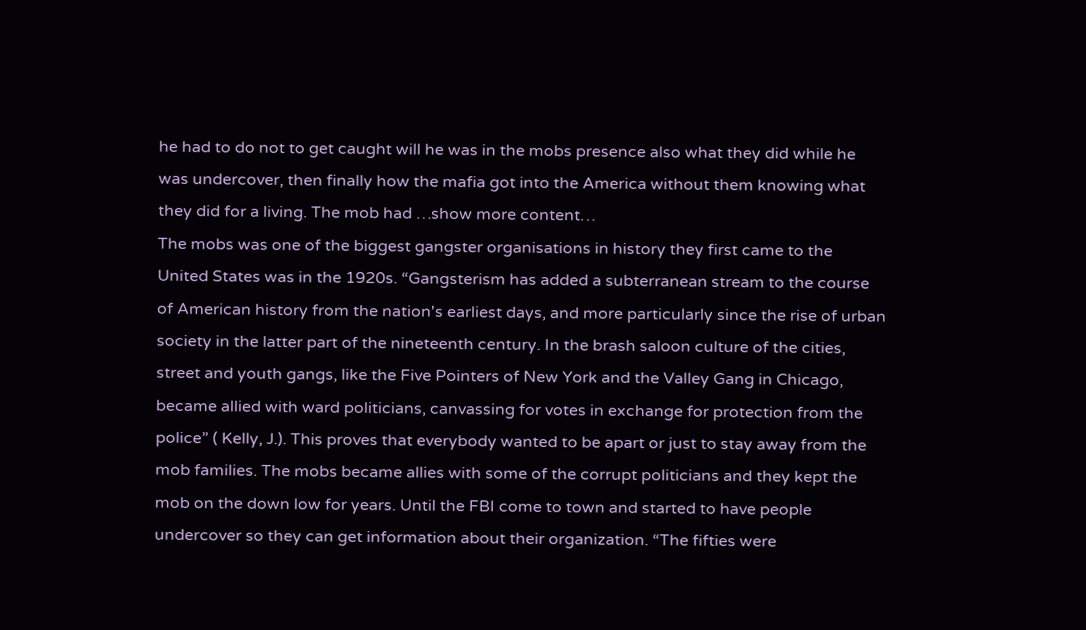he had to do not to get caught will he was in the mobs presence also what they did while he was undercover, then finally how the mafia got into the America without them knowing what they did for a living. The mob had …show more content…
The mobs was one of the biggest gangster organisations in history they first came to the United States was in the 1920s. “Gangsterism has added a subterranean stream to the course of American history from the nation's earliest days, and more particularly since the rise of urban society in the latter part of the nineteenth century. In the brash saloon culture of the cities, street and youth gangs, like the Five Pointers of New York and the Valley Gang in Chicago, became allied with ward politicians, canvassing for votes in exchange for protection from the police” ( Kelly, J.). This proves that everybody wanted to be apart or just to stay away from the mob families. The mobs became allies with some of the corrupt politicians and they kept the mob on the down low for years. Until the FBI come to town and started to have people undercover so they can get information about their organization. “The fifties were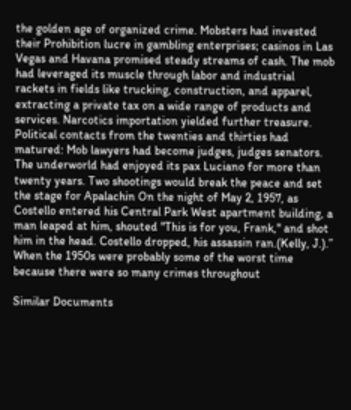the golden age of organized crime. Mobsters had invested their Prohibition lucre in gambling enterprises; casinos in Las Vegas and Havana promised steady streams of cash. The mob had leveraged its muscle through labor and industrial rackets in fields like trucking, construction, and apparel, extracting a private tax on a wide range of products and services. Narcotics importation yielded further treasure. Political contacts from the twenties and thirties had matured: Mob lawyers had become judges, judges senators. The underworld had enjoyed its pax Luciano for more than twenty years. Two shootings would break the peace and set the stage for Apalachin On the night of May 2, 1957, as Costello entered his Central Park West apartment building, a man leaped at him, shouted "This is for you, Frank," and shot him in the head. Costello dropped, his assassin ran.(Kelly, J.).” When the 1950s were probably some of the worst time because there were so many crimes throughout

Similar Documents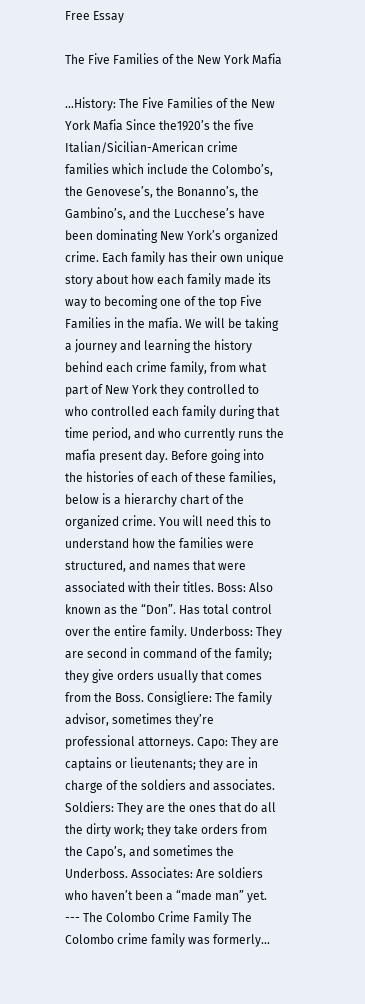Free Essay

The Five Families of the New York Mafia

...History: The Five Families of the New York Mafia Since the1920’s the five Italian/Sicilian-American crime families which include the Colombo’s, the Genovese’s, the Bonanno’s, the Gambino’s, and the Lucchese’s have been dominating New York’s organized crime. Each family has their own unique story about how each family made its way to becoming one of the top Five Families in the mafia. We will be taking a journey and learning the history behind each crime family, from what part of New York they controlled to who controlled each family during that time period, and who currently runs the mafia present day. Before going into the histories of each of these families, below is a hierarchy chart of the organized crime. You will need this to understand how the families were structured, and names that were associated with their titles. Boss: Also known as the “Don”. Has total control over the entire family. Underboss: They are second in command of the family; they give orders usually that comes from the Boss. Consigliere: The family advisor, sometimes they’re professional attorneys. Capo: They are captains or lieutenants; they are in charge of the soldiers and associates. Soldiers: They are the ones that do all the dirty work; they take orders from the Capo’s, and sometimes the Underboss. Associates: Are soldiers who haven’t been a “made man” yet. --- The Colombo Crime Family The Colombo crime family was formerly...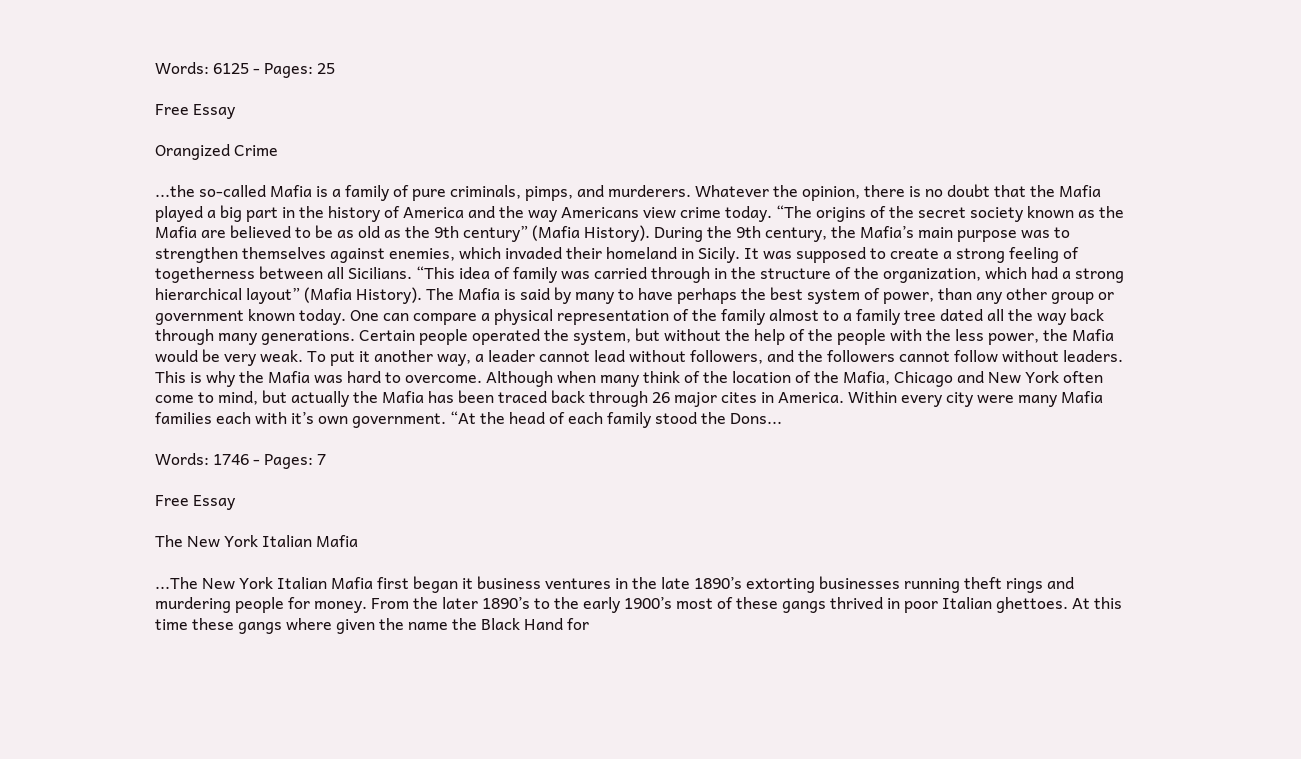Words: 6125 - Pages: 25

Free Essay

Orangized Crime

...the so-called Mafia is a family of pure criminals, pimps, and murderers. Whatever the opinion, there is no doubt that the Mafia played a big part in the history of America and the way Americans view crime today. “The origins of the secret society known as the Mafia are believed to be as old as the 9th century” (Mafia History). During the 9th century, the Mafia’s main purpose was to strengthen themselves against enemies, which invaded their homeland in Sicily. It was supposed to create a strong feeling of togetherness between all Sicilians. “This idea of family was carried through in the structure of the organization, which had a strong hierarchical layout” (Mafia History). The Mafia is said by many to have perhaps the best system of power, than any other group or government known today. One can compare a physical representation of the family almost to a family tree dated all the way back through many generations. Certain people operated the system, but without the help of the people with the less power, the Mafia would be very weak. To put it another way, a leader cannot lead without followers, and the followers cannot follow without leaders. This is why the Mafia was hard to overcome. Although when many think of the location of the Mafia, Chicago and New York often come to mind, but actually the Mafia has been traced back through 26 major cites in America. Within every city were many Mafia families each with it’s own government. “At the head of each family stood the Dons...

Words: 1746 - Pages: 7

Free Essay

The New York Italian Mafia

...The New York Italian Mafia first began it business ventures in the late 1890’s extorting businesses running theft rings and murdering people for money. From the later 1890’s to the early 1900’s most of these gangs thrived in poor Italian ghettoes. At this time these gangs where given the name the Black Hand for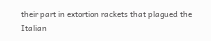their part in extortion rackets that plagued the Italian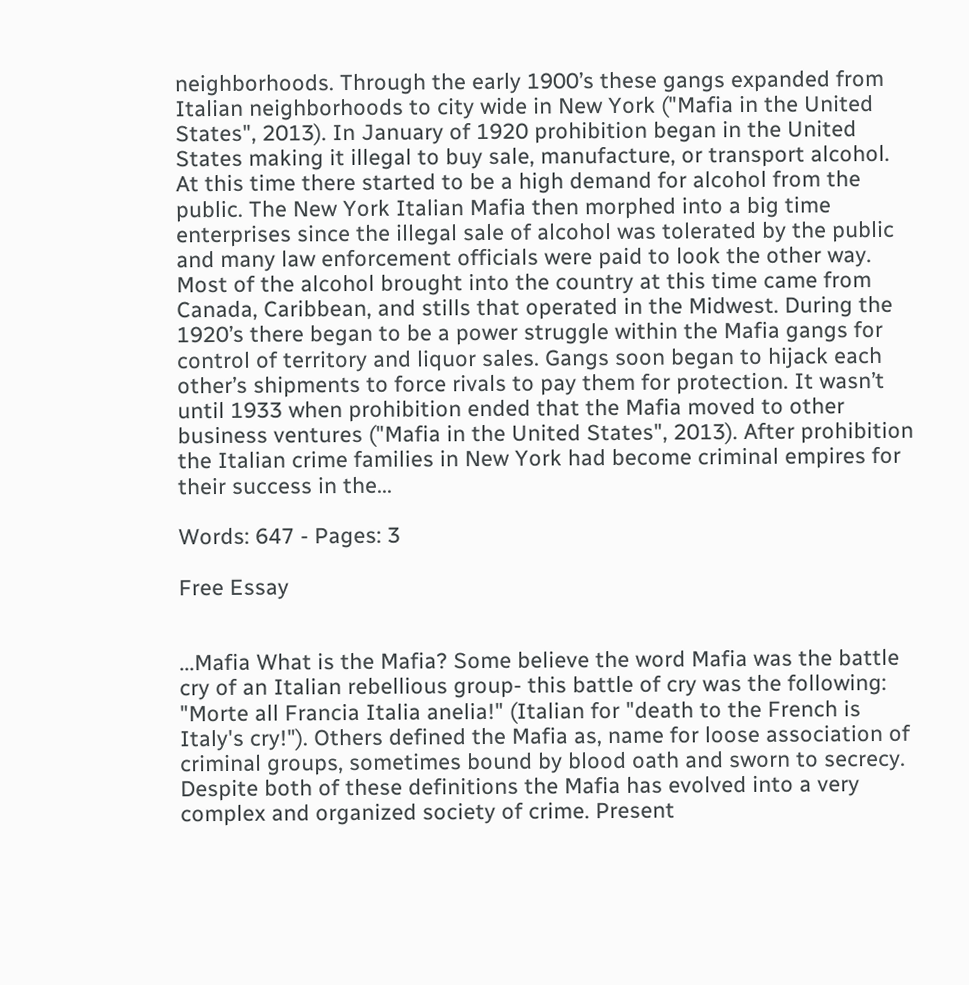neighborhoods. Through the early 1900’s these gangs expanded from Italian neighborhoods to city wide in New York ("Mafia in the United States", 2013). In January of 1920 prohibition began in the United States making it illegal to buy sale, manufacture, or transport alcohol. At this time there started to be a high demand for alcohol from the public. The New York Italian Mafia then morphed into a big time enterprises since the illegal sale of alcohol was tolerated by the public and many law enforcement officials were paid to look the other way. Most of the alcohol brought into the country at this time came from Canada, Caribbean, and stills that operated in the Midwest. During the 1920’s there began to be a power struggle within the Mafia gangs for control of territory and liquor sales. Gangs soon began to hijack each other’s shipments to force rivals to pay them for protection. It wasn’t until 1933 when prohibition ended that the Mafia moved to other business ventures ("Mafia in the United States", 2013). After prohibition the Italian crime families in New York had become criminal empires for their success in the...

Words: 647 - Pages: 3

Free Essay


...Mafia What is the Mafia? Some believe the word Mafia was the battle cry of an Italian rebellious group- this battle of cry was the following: "Morte all Francia Italia anelia!" (Italian for "death to the French is Italy's cry!"). Others defined the Mafia as, name for loose association of criminal groups, sometimes bound by blood oath and sworn to secrecy. Despite both of these definitions the Mafia has evolved into a very complex and organized society of crime. Present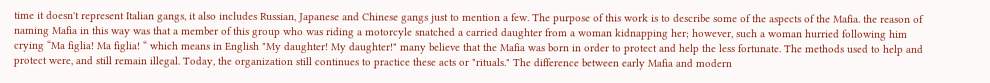time it doesn't represent Italian gangs, it also includes Russian, Japanese and Chinese gangs just to mention a few. The purpose of this work is to describe some of the aspects of the Mafia. the reason of naming Mafia in this way was that a member of this group who was riding a motorcyle snatched a carried daughter from a woman kidnapping her; however, such a woman hurried following him crying “Ma figlia! Ma figlia! “ which means in English "My daughter! My daughter!" many believe that the Mafia was born in order to protect and help the less fortunate. The methods used to help and protect were, and still remain illegal. Today, the organization still continues to practice these acts or "rituals." The difference between early Mafia and modern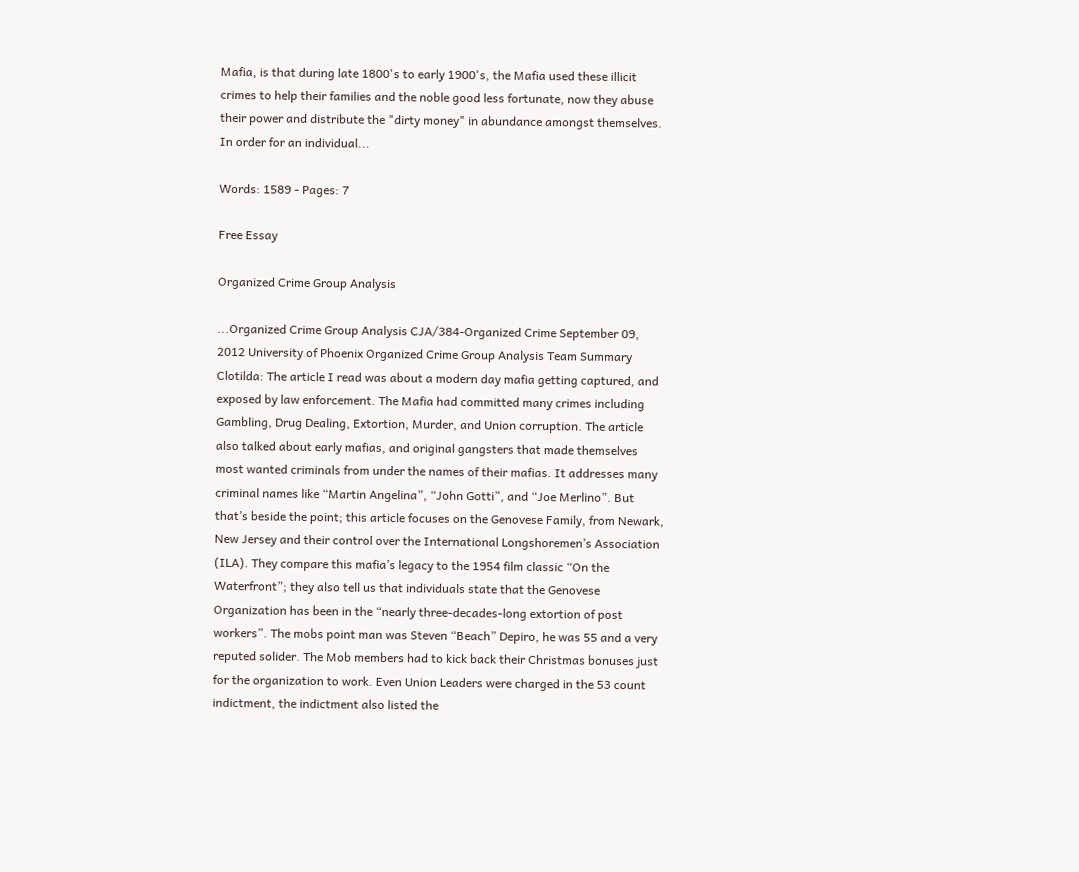Mafia, is that during late 1800's to early 1900's, the Mafia used these illicit crimes to help their families and the noble good less fortunate, now they abuse their power and distribute the "dirty money" in abundance amongst themselves. In order for an individual...

Words: 1589 - Pages: 7

Free Essay

Organized Crime Group Analysis

...Organized Crime Group Analysis CJA/384-Organized Crime September 09, 2012 University of Phoenix Organized Crime Group Analysis Team Summary Clotilda: The article I read was about a modern day mafia getting captured, and exposed by law enforcement. The Mafia had committed many crimes including Gambling, Drug Dealing, Extortion, Murder, and Union corruption. The article also talked about early mafias, and original gangsters that made themselves most wanted criminals from under the names of their mafias. It addresses many criminal names like “Martin Angelina”, “John Gotti”, and “Joe Merlino”. But that’s beside the point; this article focuses on the Genovese Family, from Newark, New Jersey and their control over the International Longshoremen’s Association (ILA). They compare this mafia’s legacy to the 1954 film classic “On the Waterfront”; they also tell us that individuals state that the Genovese Organization has been in the “nearly three-decades-long extortion of post workers”. The mobs point man was Steven “Beach” Depiro, he was 55 and a very reputed solider. The Mob members had to kick back their Christmas bonuses just for the organization to work. Even Union Leaders were charged in the 53 count indictment, the indictment also listed the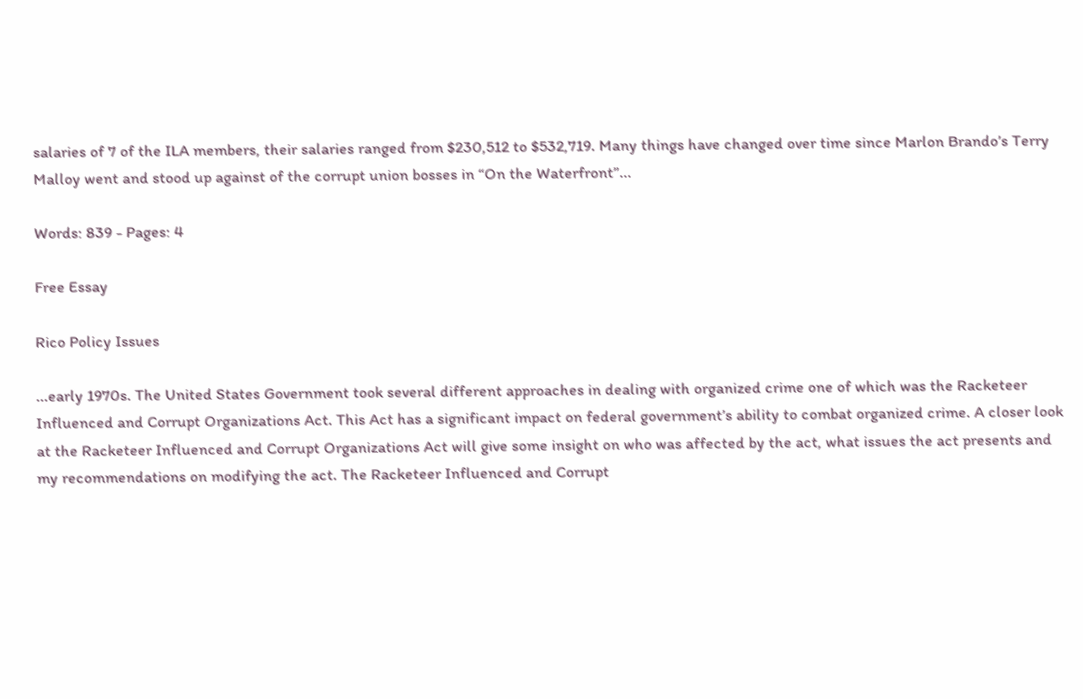salaries of 7 of the ILA members, their salaries ranged from $230,512 to $532,719. Many things have changed over time since Marlon Brando’s Terry Malloy went and stood up against of the corrupt union bosses in “On the Waterfront”...

Words: 839 - Pages: 4

Free Essay

Rico Policy Issues

...early 1970s. The United States Government took several different approaches in dealing with organized crime one of which was the Racketeer Influenced and Corrupt Organizations Act. This Act has a significant impact on federal government’s ability to combat organized crime. A closer look at the Racketeer Influenced and Corrupt Organizations Act will give some insight on who was affected by the act, what issues the act presents and my recommendations on modifying the act. The Racketeer Influenced and Corrupt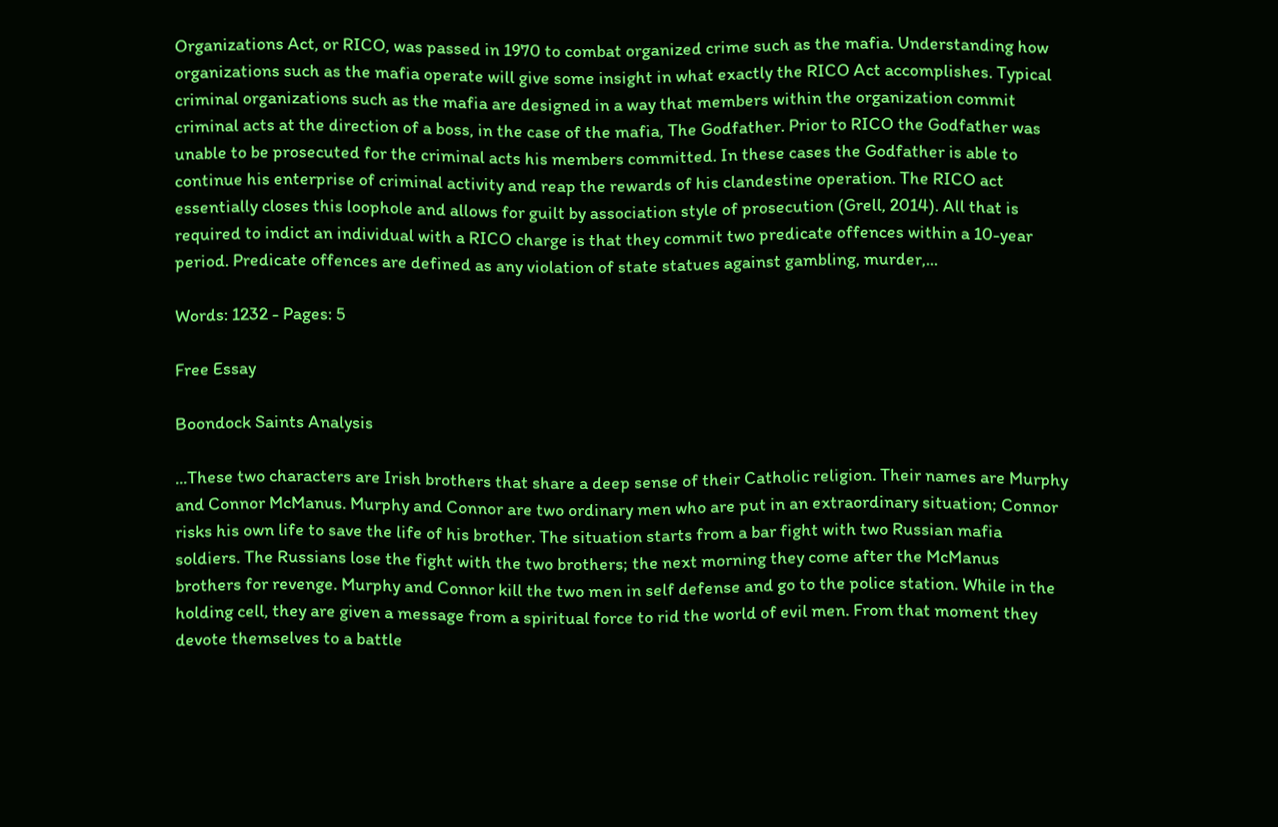Organizations Act, or RICO, was passed in 1970 to combat organized crime such as the mafia. Understanding how organizations such as the mafia operate will give some insight in what exactly the RICO Act accomplishes. Typical criminal organizations such as the mafia are designed in a way that members within the organization commit criminal acts at the direction of a boss, in the case of the mafia, The Godfather. Prior to RICO the Godfather was unable to be prosecuted for the criminal acts his members committed. In these cases the Godfather is able to continue his enterprise of criminal activity and reap the rewards of his clandestine operation. The RICO act essentially closes this loophole and allows for guilt by association style of prosecution (Grell, 2014). All that is required to indict an individual with a RICO charge is that they commit two predicate offences within a 10-year period. Predicate offences are defined as any violation of state statues against gambling, murder,...

Words: 1232 - Pages: 5

Free Essay

Boondock Saints Analysis

...These two characters are Irish brothers that share a deep sense of their Catholic religion. Their names are Murphy and Connor McManus. Murphy and Connor are two ordinary men who are put in an extraordinary situation; Connor risks his own life to save the life of his brother. The situation starts from a bar fight with two Russian mafia soldiers. The Russians lose the fight with the two brothers; the next morning they come after the McManus brothers for revenge. Murphy and Connor kill the two men in self defense and go to the police station. While in the holding cell, they are given a message from a spiritual force to rid the world of evil men. From that moment they devote themselves to a battle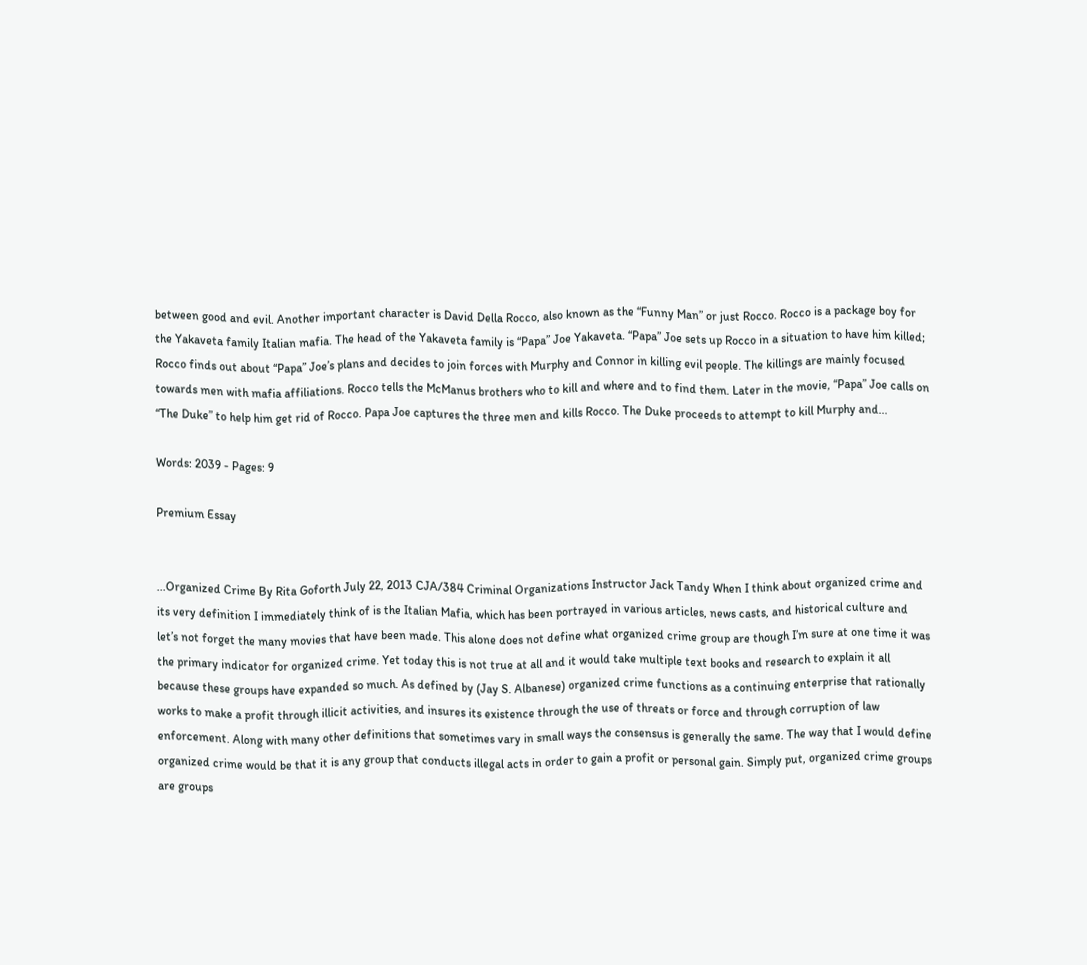between good and evil. Another important character is David Della Rocco, also known as the “Funny Man” or just Rocco. Rocco is a package boy for the Yakaveta family Italian mafia. The head of the Yakaveta family is “Papa” Joe Yakaveta. “Papa” Joe sets up Rocco in a situation to have him killed; Rocco finds out about “Papa” Joe’s plans and decides to join forces with Murphy and Connor in killing evil people. The killings are mainly focused towards men with mafia affiliations. Rocco tells the McManus brothers who to kill and where and to find them. Later in the movie, “Papa” Joe calls on “The Duke” to help him get rid of Rocco. Papa Joe captures the three men and kills Rocco. The Duke proceeds to attempt to kill Murphy and...

Words: 2039 - Pages: 9

Premium Essay


...Organized Crime By Rita Goforth July 22, 2013 CJA/384 Criminal Organizations Instructor Jack Tandy When I think about organized crime and its very definition I immediately think of is the Italian Mafia, which has been portrayed in various articles, news casts, and historical culture and let’s not forget the many movies that have been made. This alone does not define what organized crime group are though I’m sure at one time it was the primary indicator for organized crime. Yet today this is not true at all and it would take multiple text books and research to explain it all because these groups have expanded so much. As defined by (Jay S. Albanese) organized crime functions as a continuing enterprise that rationally works to make a profit through illicit activities, and insures its existence through the use of threats or force and through corruption of law enforcement. Along with many other definitions that sometimes vary in small ways the consensus is generally the same. The way that I would define organized crime would be that it is any group that conducts illegal acts in order to gain a profit or personal gain. Simply put, organized crime groups are groups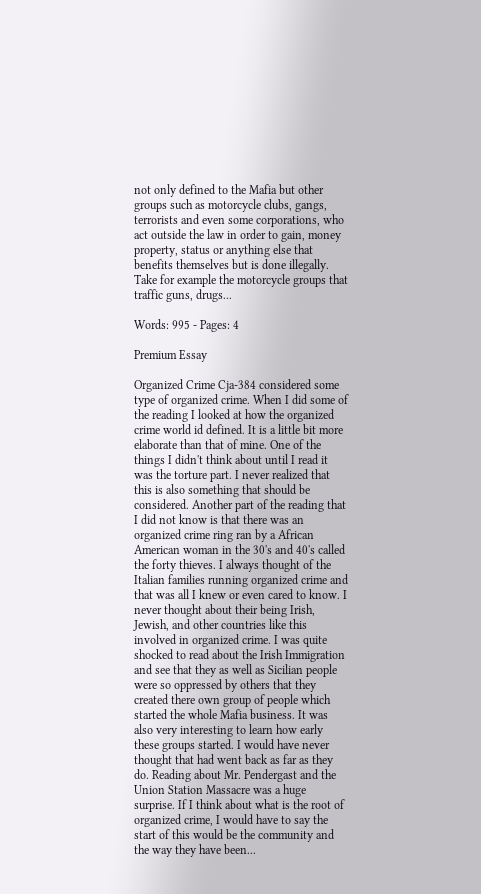not only defined to the Mafia but other groups such as motorcycle clubs, gangs, terrorists and even some corporations, who act outside the law in order to gain, money property, status or anything else that benefits themselves but is done illegally. Take for example the motorcycle groups that traffic guns, drugs...

Words: 995 - Pages: 4

Premium Essay

Organized Crime Cja-384 considered some type of organized crime. When I did some of the reading I looked at how the organized crime world id defined. It is a little bit more elaborate than that of mine. One of the things I didn't think about until I read it was the torture part. I never realized that this is also something that should be considered. Another part of the reading that I did not know is that there was an organized crime ring ran by a African American woman in the 30's and 40's called the forty thieves. I always thought of the Italian families running organized crime and that was all I knew or even cared to know. I never thought about their being Irish, Jewish, and other countries like this involved in organized crime. I was quite shocked to read about the Irish Immigration and see that they as well as Sicilian people were so oppressed by others that they created there own group of people which started the whole Mafia business. It was also very interesting to learn how early these groups started. I would have never thought that had went back as far as they do. Reading about Mr. Pendergast and the Union Station Massacre was a huge surprise. If I think about what is the root of organized crime, I would have to say the start of this would be the community and the way they have been...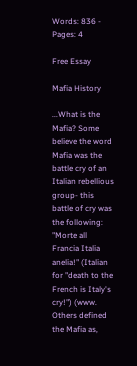Words: 836 - Pages: 4

Free Essay

Mafia History

...What is the Mafia? Some believe the word Mafia was the battle cry of an Italian rebellious group- this battle of cry was the following: "Morte all Francia Italia anelia!" (Italian for "death to the French is Italy's cry!") (www. Others defined the Mafia as,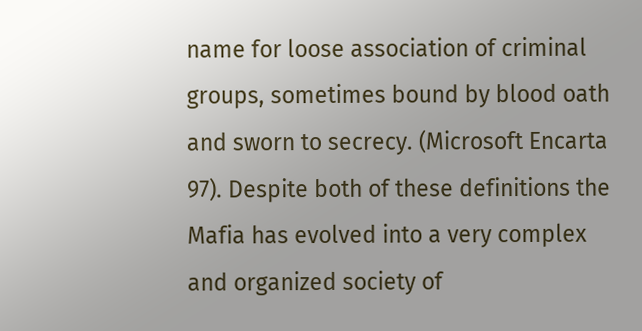name for loose association of criminal groups, sometimes bound by blood oath and sworn to secrecy. (Microsoft Encarta 97). Despite both of these definitions the Mafia has evolved into a very complex and organized society of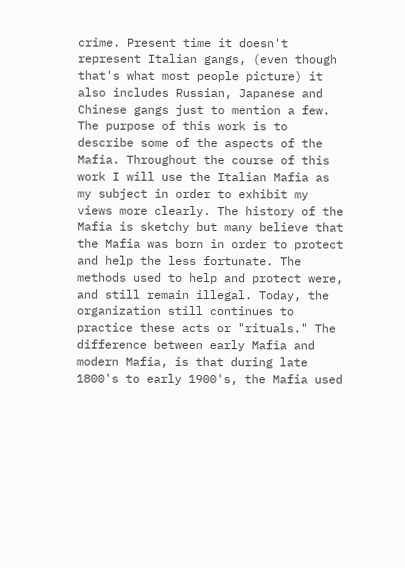crime. Present time it doesn't represent Italian gangs, (even though that's what most people picture) it also includes Russian, Japanese and Chinese gangs just to mention a few. The purpose of this work is to describe some of the aspects of the Mafia. Throughout the course of this work I will use the Italian Mafia as my subject in order to exhibit my views more clearly. The history of the Mafia is sketchy but many believe that the Mafia was born in order to protect and help the less fortunate. The methods used to help and protect were, and still remain illegal. Today, the organization still continues to practice these acts or "rituals." The difference between early Mafia and modern Mafia, is that during late 1800's to early 1900's, the Mafia used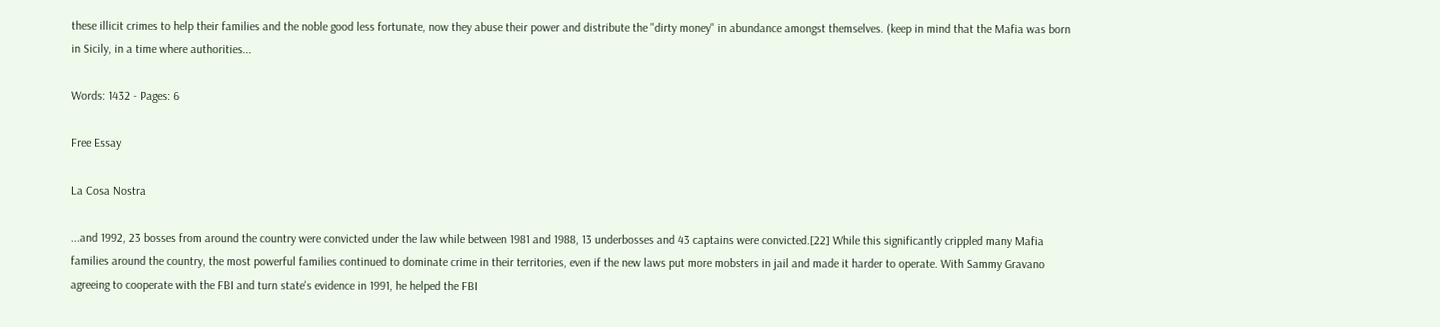these illicit crimes to help their families and the noble good less fortunate, now they abuse their power and distribute the "dirty money" in abundance amongst themselves. (keep in mind that the Mafia was born in Sicily, in a time where authorities...

Words: 1432 - Pages: 6

Free Essay

La Cosa Nostra

...and 1992, 23 bosses from around the country were convicted under the law while between 1981 and 1988, 13 underbosses and 43 captains were convicted.[22] While this significantly crippled many Mafia families around the country, the most powerful families continued to dominate crime in their territories, even if the new laws put more mobsters in jail and made it harder to operate. With Sammy Gravano agreeing to cooperate with the FBI and turn state's evidence in 1991, he helped the FBI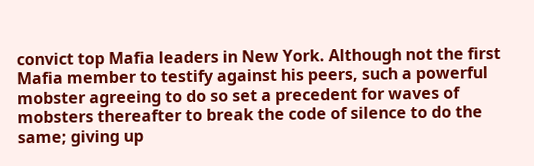convict top Mafia leaders in New York. Although not the first Mafia member to testify against his peers, such a powerful mobster agreeing to do so set a precedent for waves of mobsters thereafter to break the code of silence to do the same; giving up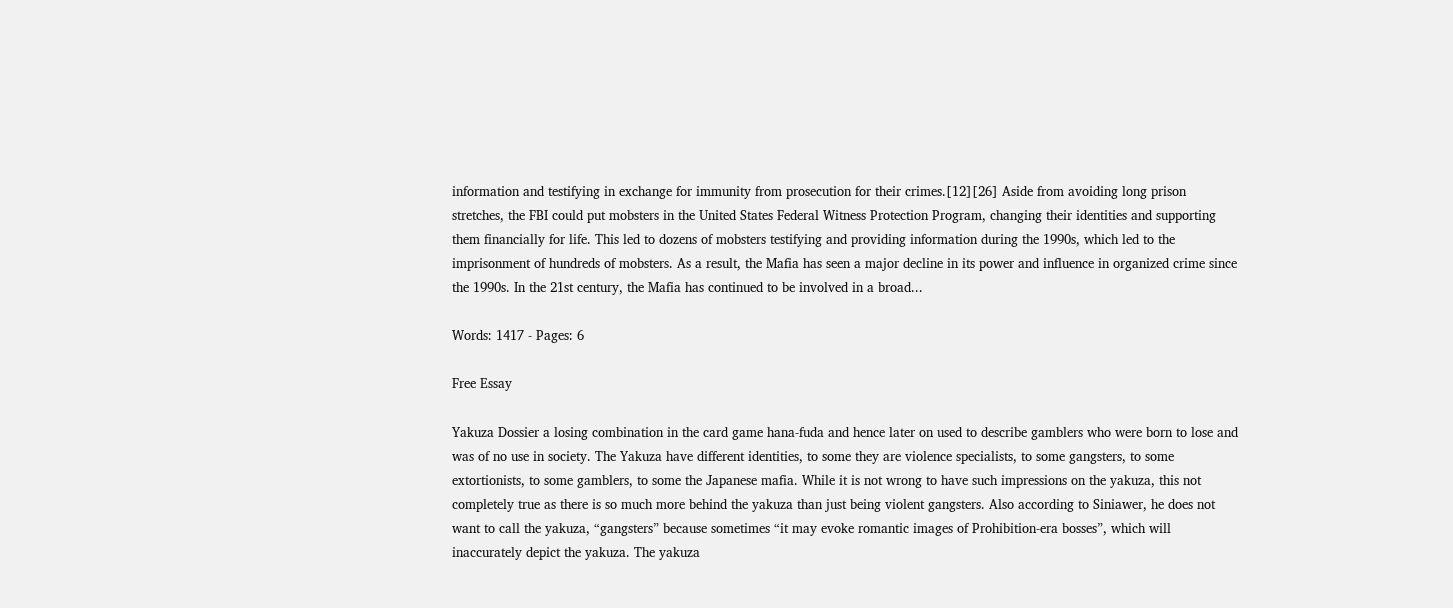information and testifying in exchange for immunity from prosecution for their crimes.[12][26] Aside from avoiding long prison stretches, the FBI could put mobsters in the United States Federal Witness Protection Program, changing their identities and supporting them financially for life. This led to dozens of mobsters testifying and providing information during the 1990s, which led to the imprisonment of hundreds of mobsters. As a result, the Mafia has seen a major decline in its power and influence in organized crime since the 1990s. In the 21st century, the Mafia has continued to be involved in a broad...

Words: 1417 - Pages: 6

Free Essay

Yakuza Dossier a losing combination in the card game hana-fuda and hence later on used to describe gamblers who were born to lose and was of no use in society. The Yakuza have different identities, to some they are violence specialists, to some gangsters, to some extortionists, to some gamblers, to some the Japanese mafia. While it is not wrong to have such impressions on the yakuza, this not completely true as there is so much more behind the yakuza than just being violent gangsters. Also according to Siniawer, he does not want to call the yakuza, “gangsters” because sometimes “it may evoke romantic images of Prohibition-era bosses”, which will inaccurately depict the yakuza. The yakuza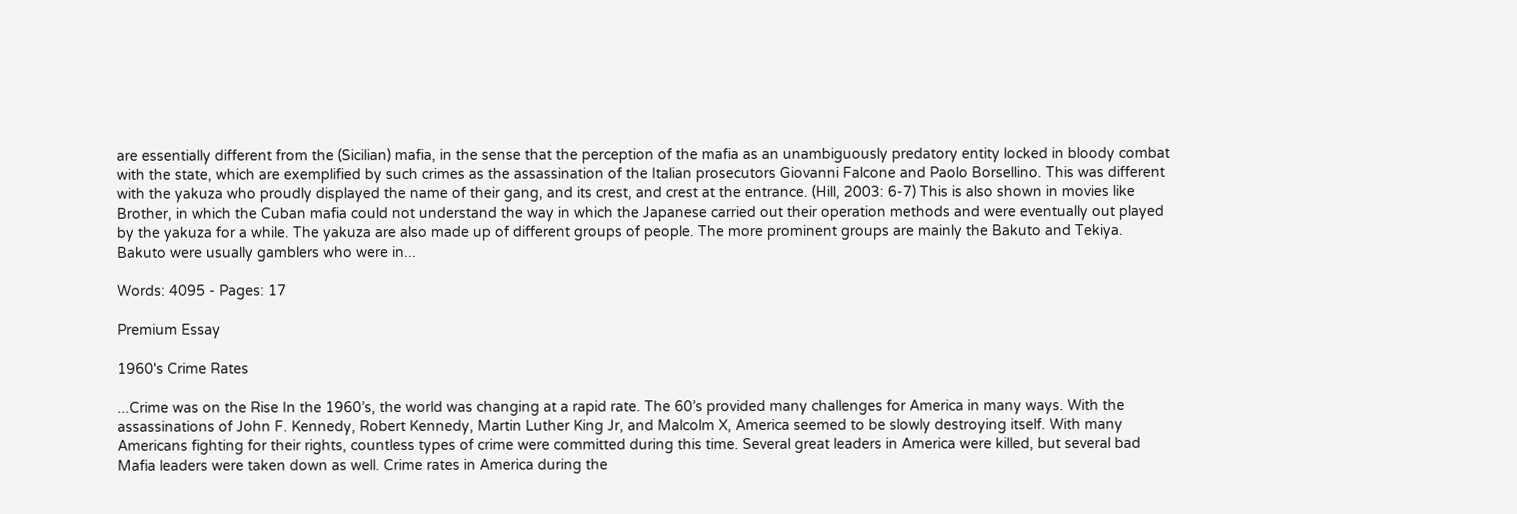are essentially different from the (Sicilian) mafia, in the sense that the perception of the mafia as an unambiguously predatory entity locked in bloody combat with the state, which are exemplified by such crimes as the assassination of the Italian prosecutors Giovanni Falcone and Paolo Borsellino. This was different with the yakuza who proudly displayed the name of their gang, and its crest, and crest at the entrance. (Hill, 2003: 6-7) This is also shown in movies like Brother, in which the Cuban mafia could not understand the way in which the Japanese carried out their operation methods and were eventually out played by the yakuza for a while. The yakuza are also made up of different groups of people. The more prominent groups are mainly the Bakuto and Tekiya. Bakuto were usually gamblers who were in...

Words: 4095 - Pages: 17

Premium Essay

1960's Crime Rates

...Crime was on the Rise In the 1960’s, the world was changing at a rapid rate. The 60’s provided many challenges for America in many ways. With the assassinations of John F. Kennedy, Robert Kennedy, Martin Luther King Jr, and Malcolm X, America seemed to be slowly destroying itself. With many Americans fighting for their rights, countless types of crime were committed during this time. Several great leaders in America were killed, but several bad Mafia leaders were taken down as well. Crime rates in America during the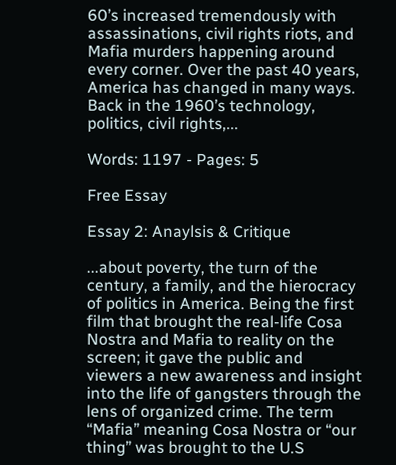60’s increased tremendously with assassinations, civil rights riots, and Mafia murders happening around every corner. Over the past 40 years, America has changed in many ways. Back in the 1960’s technology, politics, civil rights,...

Words: 1197 - Pages: 5

Free Essay

Essay 2: Anaylsis & Critique

...about poverty, the turn of the century, a family, and the hierocracy of politics in America. Being the first film that brought the real-life Cosa Nostra and Mafia to reality on the screen; it gave the public and viewers a new awareness and insight into the life of gangsters through the lens of organized crime. The term “Mafia” meaning Cosa Nostra or “our thing” was brought to the U.S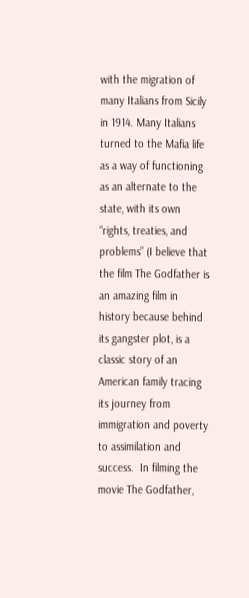with the migration of many Italians from Sicily in 1914. Many Italians turned to the Mafia life as a way of functioning as an alternate to the state, with its own “rights, treaties, and problems” (I believe that the film The Godfather is an amazing film in history because behind its gangster plot, is a classic story of an American family tracing its journey from immigration and poverty to assimilation and success.  In filming the movie The Godfather,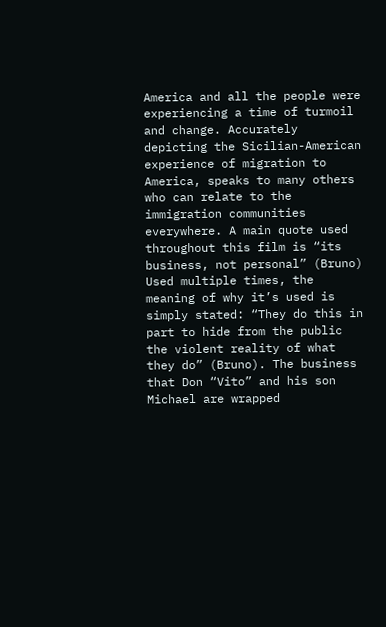America and all the people were experiencing a time of turmoil and change. Accurately depicting the Sicilian-American experience of migration to America, speaks to many others who can relate to the immigration communities everywhere. A main quote used throughout this film is “its business, not personal” (Bruno) Used multiple times, the meaning of why it’s used is simply stated: “They do this in part to hide from the public the violent reality of what they do” (Bruno). The business that Don “Vito” and his son Michael are wrapped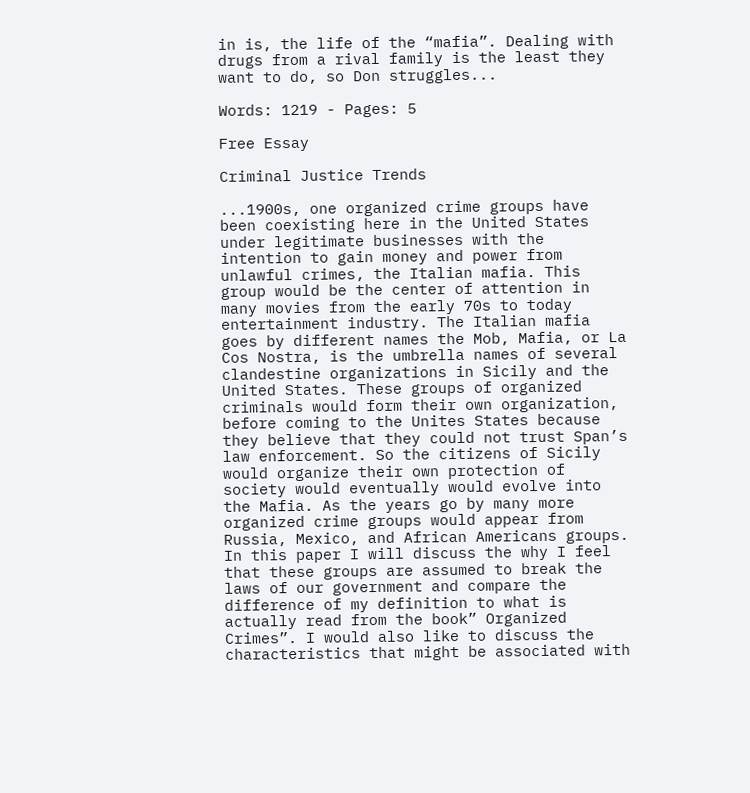in is, the life of the “mafia”. Dealing with drugs from a rival family is the least they want to do, so Don struggles...

Words: 1219 - Pages: 5

Free Essay

Criminal Justice Trends

...1900s, one organized crime groups have been coexisting here in the United States under legitimate businesses with the intention to gain money and power from unlawful crimes, the Italian mafia. This group would be the center of attention in many movies from the early 70s to today entertainment industry. The Italian mafia goes by different names the Mob, Mafia, or La Cos Nostra, is the umbrella names of several clandestine organizations in Sicily and the United States. These groups of organized criminals would form their own organization, before coming to the Unites States because they believe that they could not trust Span’s law enforcement. So the citizens of Sicily would organize their own protection of society would eventually would evolve into the Mafia. As the years go by many more organized crime groups would appear from Russia, Mexico, and African Americans groups. In this paper I will discuss the why I feel that these groups are assumed to break the laws of our government and compare the difference of my definition to what is actually read from the book” Organized Crimes”. I would also like to discuss the characteristics that might be associated with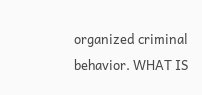organized criminal behavior. WHAT IS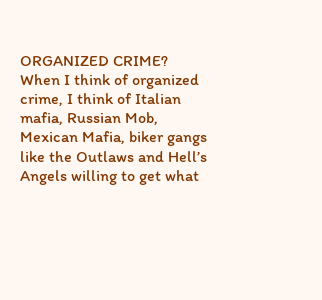ORGANIZED CRIME? When I think of organized crime, I think of Italian mafia, Russian Mob, Mexican Mafia, biker gangs like the Outlaws and Hell’s Angels willing to get what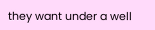they want under a well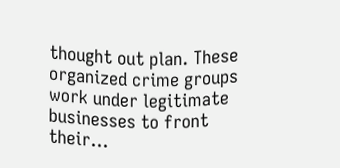thought out plan. These organized crime groups work under legitimate businesses to front their...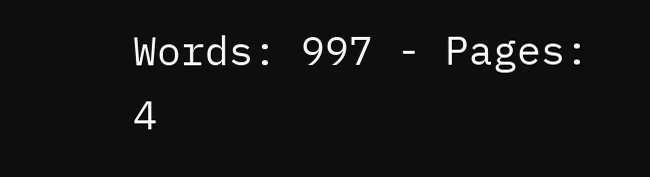Words: 997 - Pages: 4